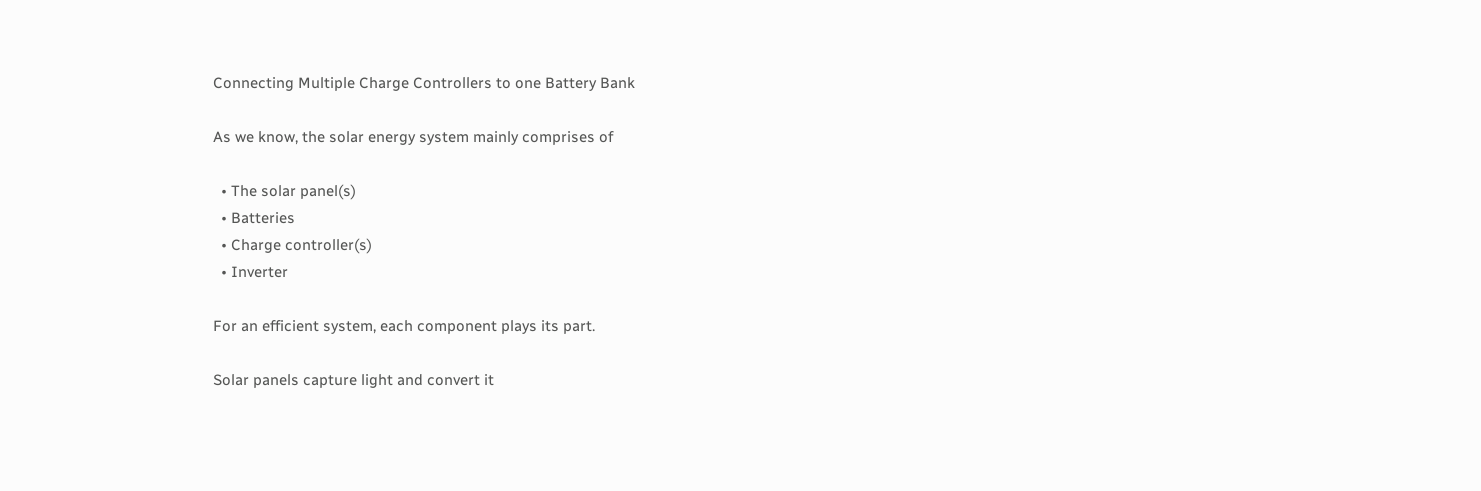Connecting Multiple Charge Controllers to one Battery Bank

As we know, the solar energy system mainly comprises of

  • The solar panel(s)
  • Batteries
  • Charge controller(s)
  • Inverter

For an efficient system, each component plays its part.

Solar panels capture light and convert it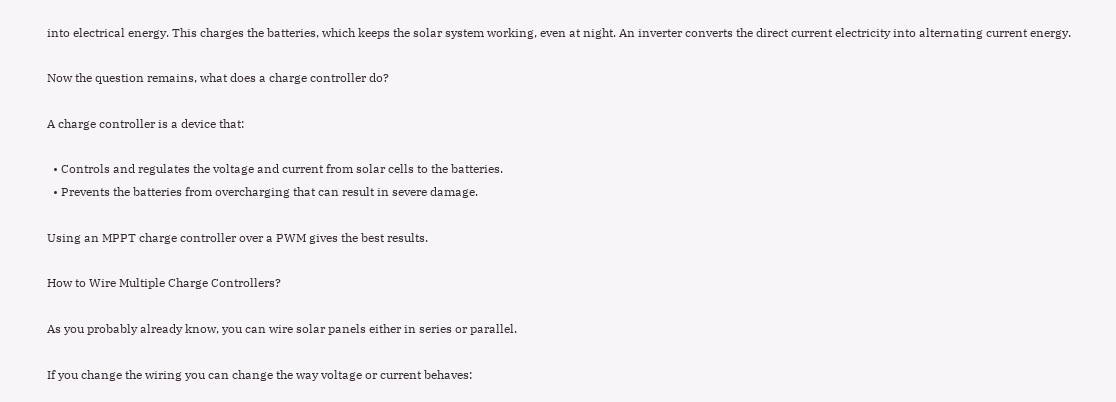into electrical energy. This charges the batteries, which keeps the solar system working, even at night. An inverter converts the direct current electricity into alternating current energy.

Now the question remains, what does a charge controller do?

A charge controller is a device that:

  • Controls and regulates the voltage and current from solar cells to the batteries.
  • Prevents the batteries from overcharging that can result in severe damage.

Using an MPPT charge controller over a PWM gives the best results.

How to Wire Multiple Charge Controllers?

As you probably already know, you can wire solar panels either in series or parallel.

If you change the wiring you can change the way voltage or current behaves: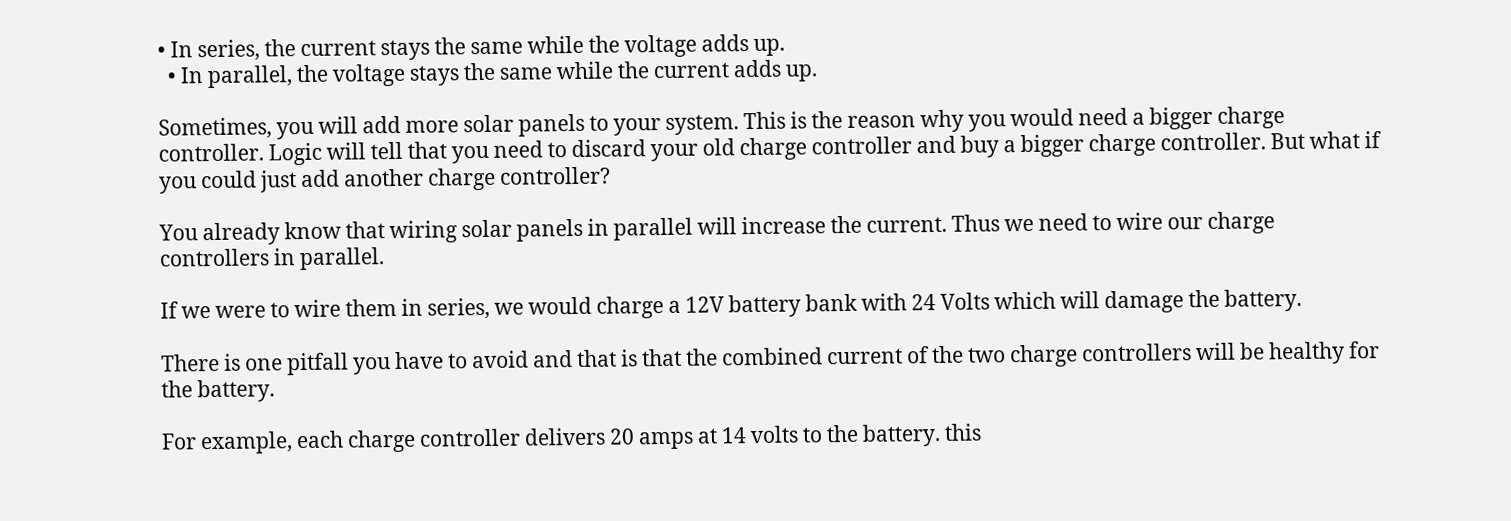• In series, the current stays the same while the voltage adds up.
  • In parallel, the voltage stays the same while the current adds up.

Sometimes, you will add more solar panels to your system. This is the reason why you would need a bigger charge controller. Logic will tell that you need to discard your old charge controller and buy a bigger charge controller. But what if you could just add another charge controller?

You already know that wiring solar panels in parallel will increase the current. Thus we need to wire our charge controllers in parallel.

If we were to wire them in series, we would charge a 12V battery bank with 24 Volts which will damage the battery.

There is one pitfall you have to avoid and that is that the combined current of the two charge controllers will be healthy for the battery.

For example, each charge controller delivers 20 amps at 14 volts to the battery. this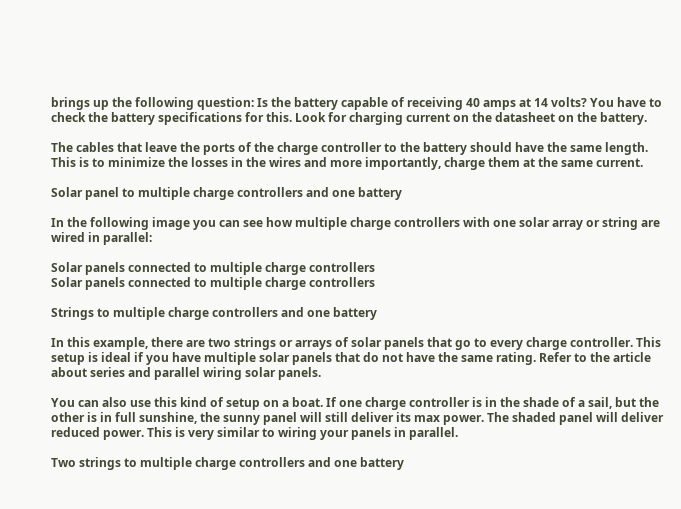brings up the following question: Is the battery capable of receiving 40 amps at 14 volts? You have to check the battery specifications for this. Look for charging current on the datasheet on the battery.

The cables that leave the ports of the charge controller to the battery should have the same length. This is to minimize the losses in the wires and more importantly, charge them at the same current.

Solar panel to multiple charge controllers and one battery

In the following image you can see how multiple charge controllers with one solar array or string are wired in parallel:

Solar panels connected to multiple charge controllers
Solar panels connected to multiple charge controllers

Strings to multiple charge controllers and one battery

In this example, there are two strings or arrays of solar panels that go to every charge controller. This setup is ideal if you have multiple solar panels that do not have the same rating. Refer to the article about series and parallel wiring solar panels.

You can also use this kind of setup on a boat. If one charge controller is in the shade of a sail, but the other is in full sunshine, the sunny panel will still deliver its max power. The shaded panel will deliver reduced power. This is very similar to wiring your panels in parallel.

Two strings to multiple charge controllers and one battery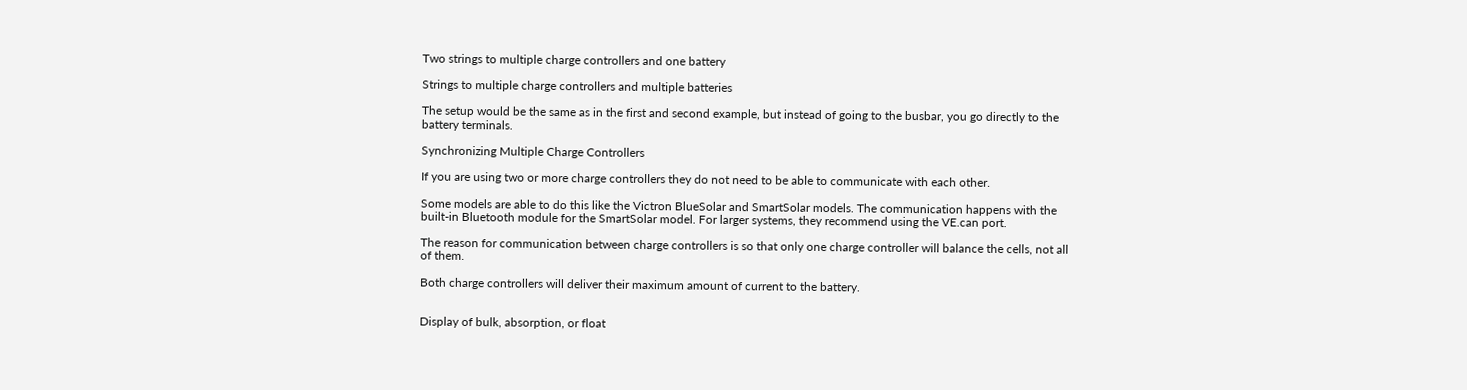Two strings to multiple charge controllers and one battery

Strings to multiple charge controllers and multiple batteries

The setup would be the same as in the first and second example, but instead of going to the busbar, you go directly to the battery terminals.

Synchronizing Multiple Charge Controllers

If you are using two or more charge controllers they do not need to be able to communicate with each other.

Some models are able to do this like the Victron BlueSolar and SmartSolar models. The communication happens with the built-in Bluetooth module for the SmartSolar model. For larger systems, they recommend using the VE.can port.

The reason for communication between charge controllers is so that only one charge controller will balance the cells, not all of them.

Both charge controllers will deliver their maximum amount of current to the battery.


Display of bulk, absorption, or float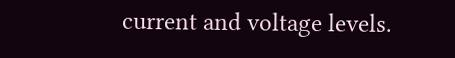current and voltage levels.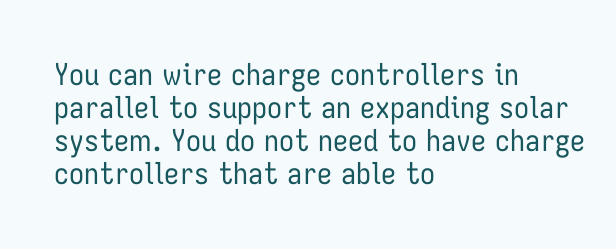You can wire charge controllers in parallel to support an expanding solar system. You do not need to have charge controllers that are able to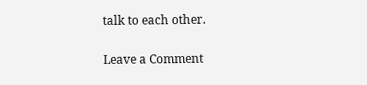talk to each other.


Leave a Comment